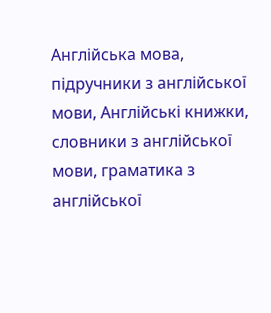Англійська мова, підручники з англійської мови, Англійські книжки, словники з англійської мови, граматика з англійської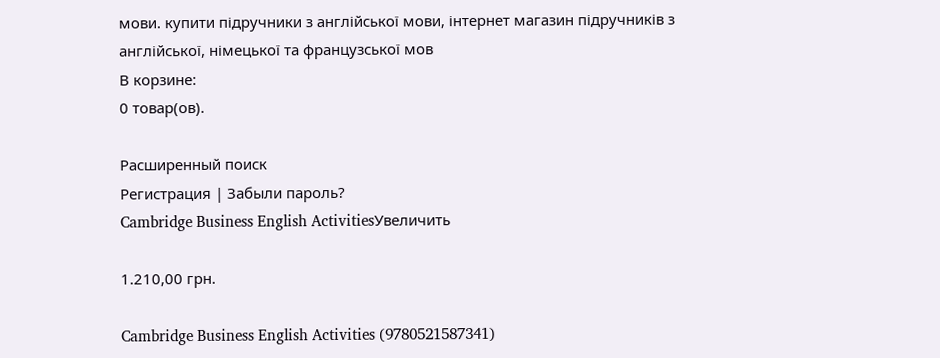мови. купити підручники з англійської мови, інтернет магазин підручників з англійської, німецької та французської мов
В корзине:
0 товар(ов).

Расширенный поиск
Регистрация | Забыли пароль?
Cambridge Business English ActivitiesУвеличить

1.210,00 грн.

Cambridge Business English Activities (9780521587341)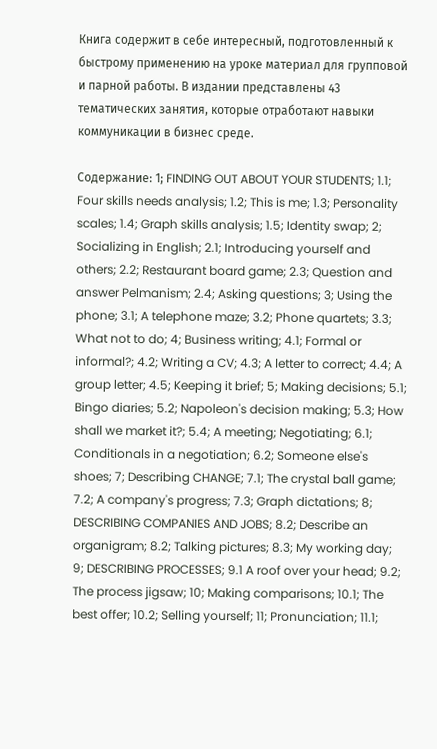Книга содержит в себе интересный, подготовленный к быстрому применению на уроке материал для групповой и парной работы. В издании представлены 43 тематических занятия, которые отработают навыки коммуникации в бизнес среде.

Содержание: 1; FINDING OUT ABOUT YOUR STUDENTS; 1.1; Four skills needs analysis; 1.2; This is me; 1.3; Personality scales; 1.4; Graph skills analysis; 1.5; Identity swap; 2; Socializing in English; 2.1; Introducing yourself and others; 2.2; Restaurant board game; 2.3; Question and answer Pelmanism; 2.4; Asking questions; 3; Using the phone; 3.1; A telephone maze; 3.2; Phone quartets; 3.3; What not to do; 4; Business writing; 4.1; Formal or informal?; 4.2; Writing a CV; 4.3; A letter to correct; 4.4; A group letter; 4.5; Keeping it brief; 5; Making decisions; 5.1; Bingo diaries; 5.2; Napoleon's decision making; 5.3; How shall we market it?; 5.4; A meeting; Negotiating; 6.1; Conditionals in a negotiation; 6.2; Someone else's shoes; 7; Describing CHANGE; 7.1; The crystal ball game; 7.2; A company's progress; 7.3; Graph dictations; 8; DESCRIBING COMPANIES AND JOBS; 8.2; Describe an organigram; 8.2; Talking pictures; 8.3; My working day; 9; DESCRIBING PROCESSES; 9.1 A roof over your head; 9.2; The process jigsaw; 10; Making comparisons; 10.1; The best offer; 10.2; Selling yourself; 11; Pronunciation; 11.1;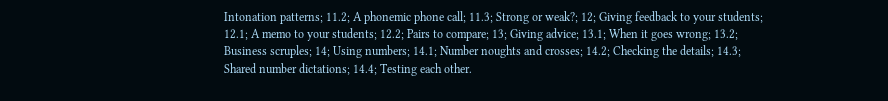Intonation patterns; 11.2; A phonemic phone call; 11.3; Strong or weak?; 12; Giving feedback to your students; 12.1; A memo to your students; 12.2; Pairs to compare; 13; Giving advice; 13.1; When it goes wrong; 13.2; Business scruples; 14; Using numbers; 14.1; Number noughts and crosses; 14.2; Checking the details; 14.3; Shared number dictations; 14.4; Testing each other.